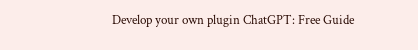Develop your own plugin ChatGPT: Free Guide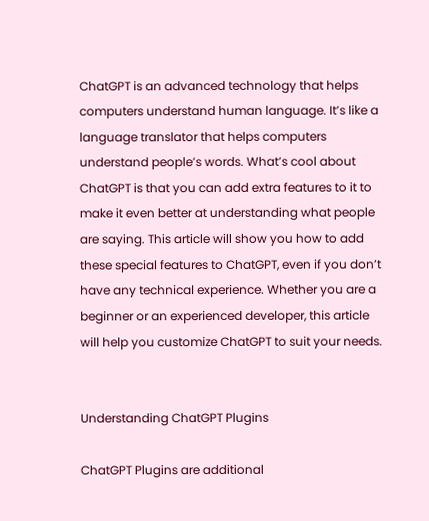ChatGPT is an advanced technology that helps computers understand human language. It’s like a language translator that helps computers understand people’s words. What’s cool about ChatGPT is that you can add extra features to it to make it even better at understanding what people are saying. This article will show you how to add these special features to ChatGPT, even if you don’t have any technical experience. Whether you are a beginner or an experienced developer, this article will help you customize ChatGPT to suit your needs.


Understanding ChatGPT Plugins

ChatGPT Plugins are additional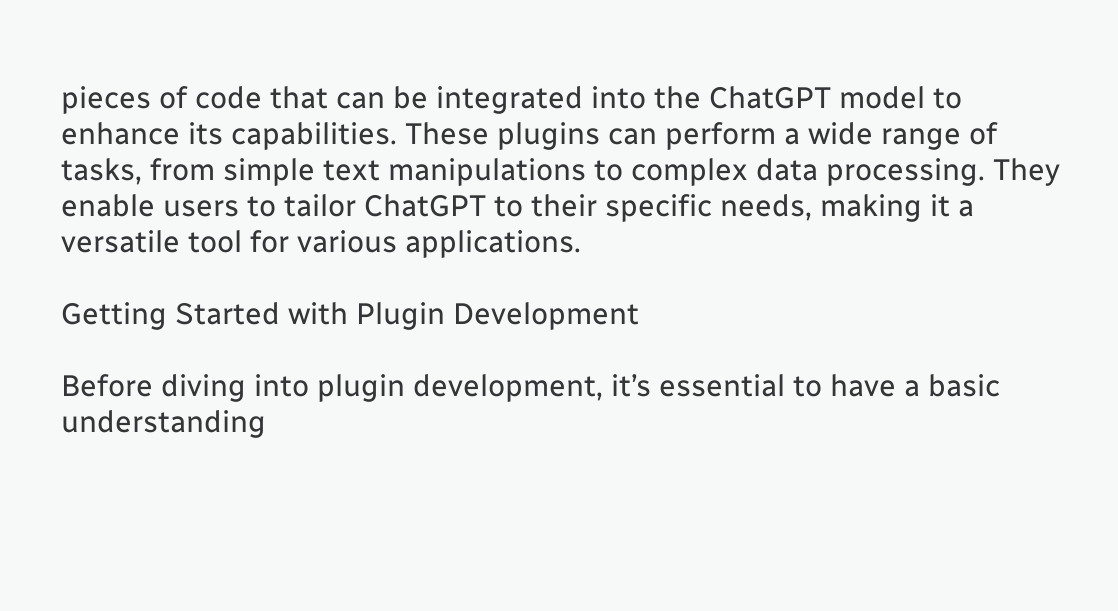pieces of code that can be integrated into the ChatGPT model to enhance its capabilities. These plugins can perform a wide range of tasks, from simple text manipulations to complex data processing. They enable users to tailor ChatGPT to their specific needs, making it a versatile tool for various applications.

Getting Started with Plugin Development

Before diving into plugin development, it’s essential to have a basic understanding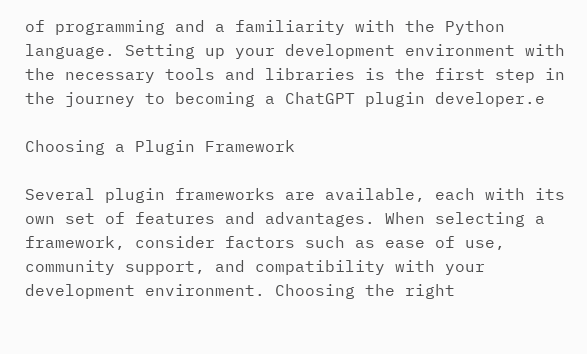of programming and a familiarity with the Python language. Setting up your development environment with the necessary tools and libraries is the first step in the journey to becoming a ChatGPT plugin developer.e

Choosing a Plugin Framework

Several plugin frameworks are available, each with its own set of features and advantages. When selecting a framework, consider factors such as ease of use, community support, and compatibility with your development environment. Choosing the right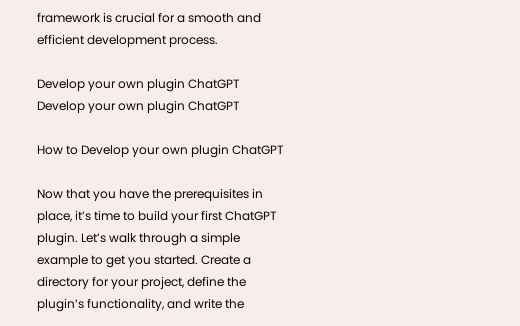framework is crucial for a smooth and efficient development process.

Develop your own plugin ChatGPT
Develop your own plugin ChatGPT

How to Develop your own plugin ChatGPT

Now that you have the prerequisites in place, it’s time to build your first ChatGPT plugin. Let’s walk through a simple example to get you started. Create a directory for your project, define the plugin’s functionality, and write the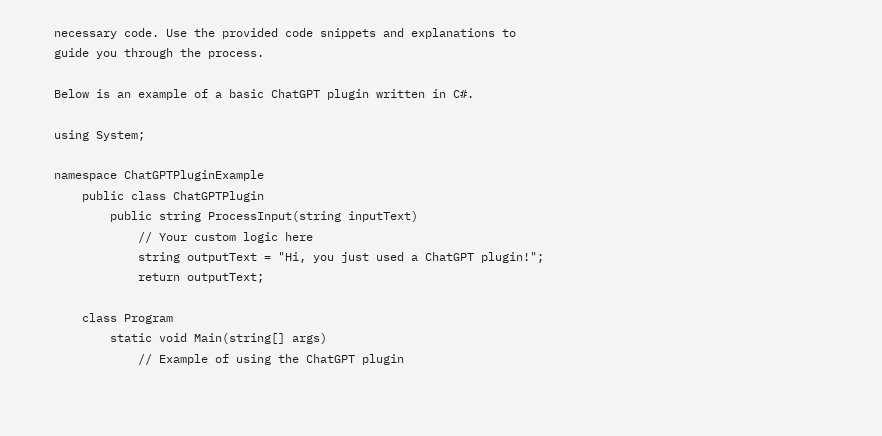necessary code. Use the provided code snippets and explanations to guide you through the process.

Below is an example of a basic ChatGPT plugin written in C#.

using System;

namespace ChatGPTPluginExample
    public class ChatGPTPlugin
        public string ProcessInput(string inputText)
            // Your custom logic here
            string outputText = "Hi, you just used a ChatGPT plugin!";
            return outputText;

    class Program
        static void Main(string[] args)
            // Example of using the ChatGPT plugin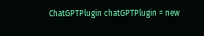ChatGPTPlugin chatGPTPlugin = new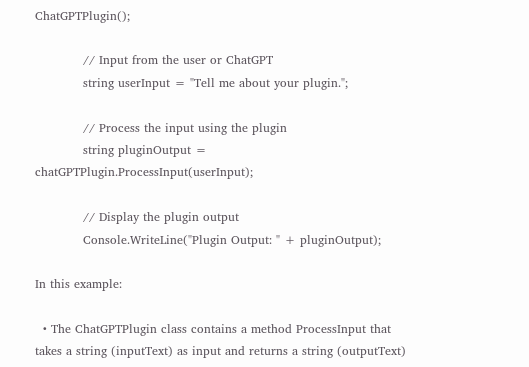ChatGPTPlugin();

            // Input from the user or ChatGPT
            string userInput = "Tell me about your plugin.";

            // Process the input using the plugin
            string pluginOutput = chatGPTPlugin.ProcessInput(userInput);

            // Display the plugin output
            Console.WriteLine("Plugin Output: " + pluginOutput);

In this example:

  • The ChatGPTPlugin class contains a method ProcessInput that takes a string (inputText) as input and returns a string (outputText)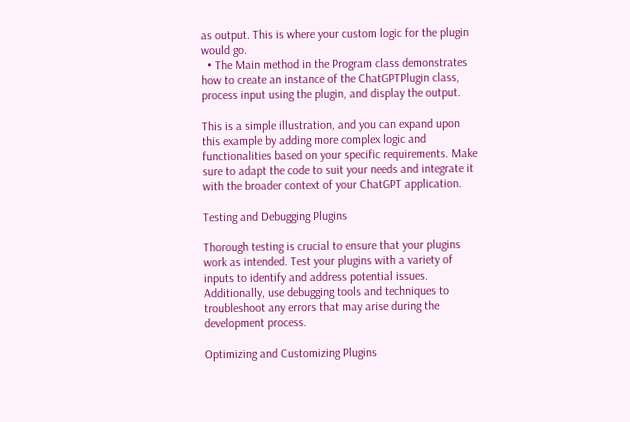as output. This is where your custom logic for the plugin would go.
  • The Main method in the Program class demonstrates how to create an instance of the ChatGPTPlugin class, process input using the plugin, and display the output.

This is a simple illustration, and you can expand upon this example by adding more complex logic and functionalities based on your specific requirements. Make sure to adapt the code to suit your needs and integrate it with the broader context of your ChatGPT application.

Testing and Debugging Plugins

Thorough testing is crucial to ensure that your plugins work as intended. Test your plugins with a variety of inputs to identify and address potential issues. Additionally, use debugging tools and techniques to troubleshoot any errors that may arise during the development process.

Optimizing and Customizing Plugins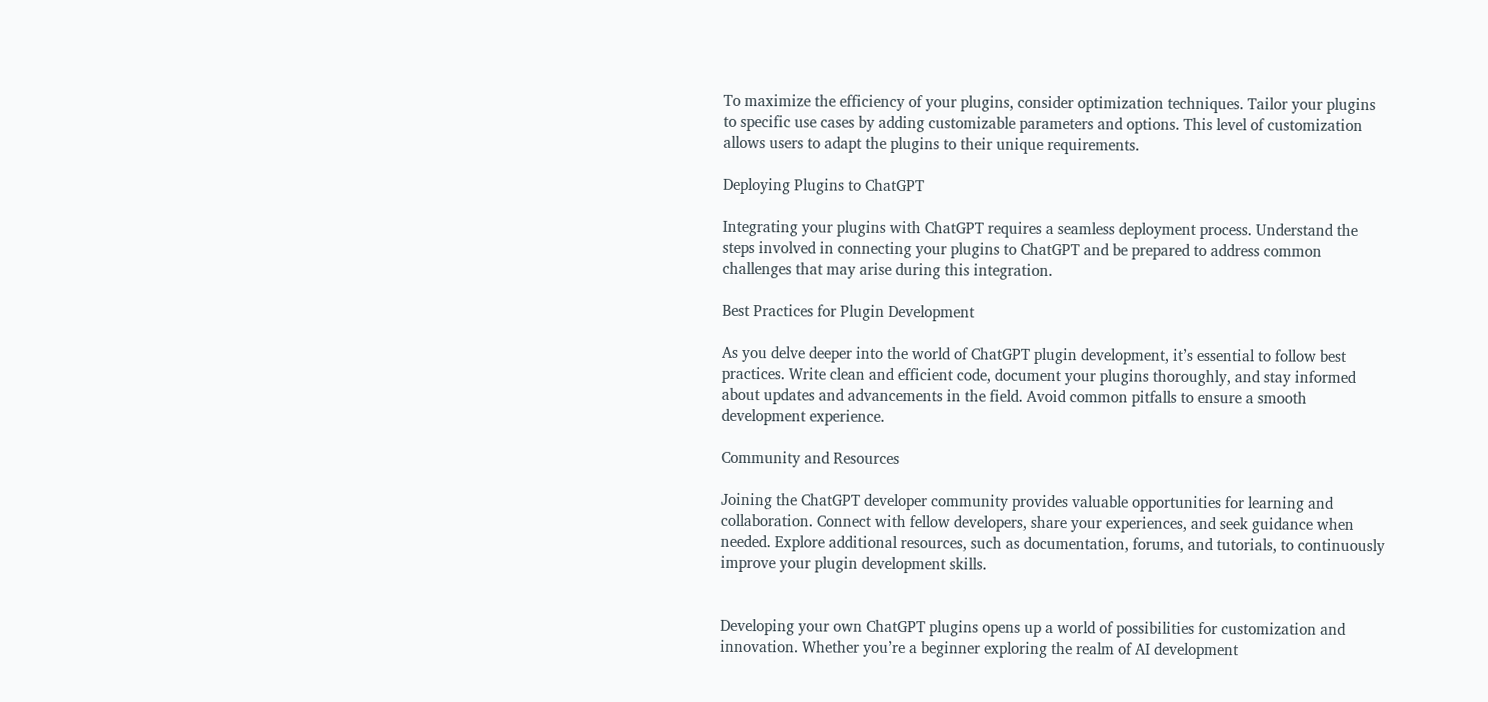To maximize the efficiency of your plugins, consider optimization techniques. Tailor your plugins to specific use cases by adding customizable parameters and options. This level of customization allows users to adapt the plugins to their unique requirements.

Deploying Plugins to ChatGPT

Integrating your plugins with ChatGPT requires a seamless deployment process. Understand the steps involved in connecting your plugins to ChatGPT and be prepared to address common challenges that may arise during this integration.

Best Practices for Plugin Development

As you delve deeper into the world of ChatGPT plugin development, it’s essential to follow best practices. Write clean and efficient code, document your plugins thoroughly, and stay informed about updates and advancements in the field. Avoid common pitfalls to ensure a smooth development experience.

Community and Resources

Joining the ChatGPT developer community provides valuable opportunities for learning and collaboration. Connect with fellow developers, share your experiences, and seek guidance when needed. Explore additional resources, such as documentation, forums, and tutorials, to continuously improve your plugin development skills.


Developing your own ChatGPT plugins opens up a world of possibilities for customization and innovation. Whether you’re a beginner exploring the realm of AI development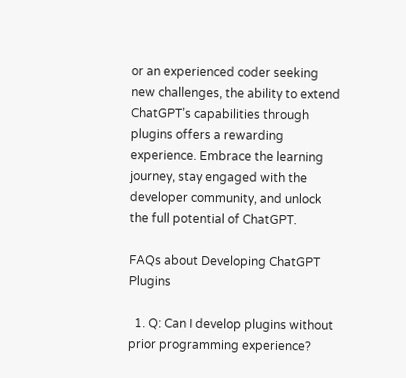or an experienced coder seeking new challenges, the ability to extend ChatGPT’s capabilities through plugins offers a rewarding experience. Embrace the learning journey, stay engaged with the developer community, and unlock the full potential of ChatGPT.

FAQs about Developing ChatGPT Plugins

  1. Q: Can I develop plugins without prior programming experience?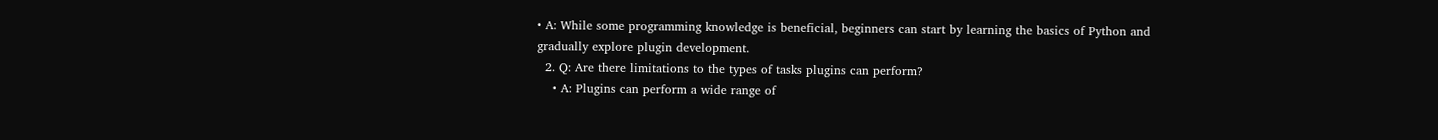• A: While some programming knowledge is beneficial, beginners can start by learning the basics of Python and gradually explore plugin development.
  2. Q: Are there limitations to the types of tasks plugins can perform?
    • A: Plugins can perform a wide range of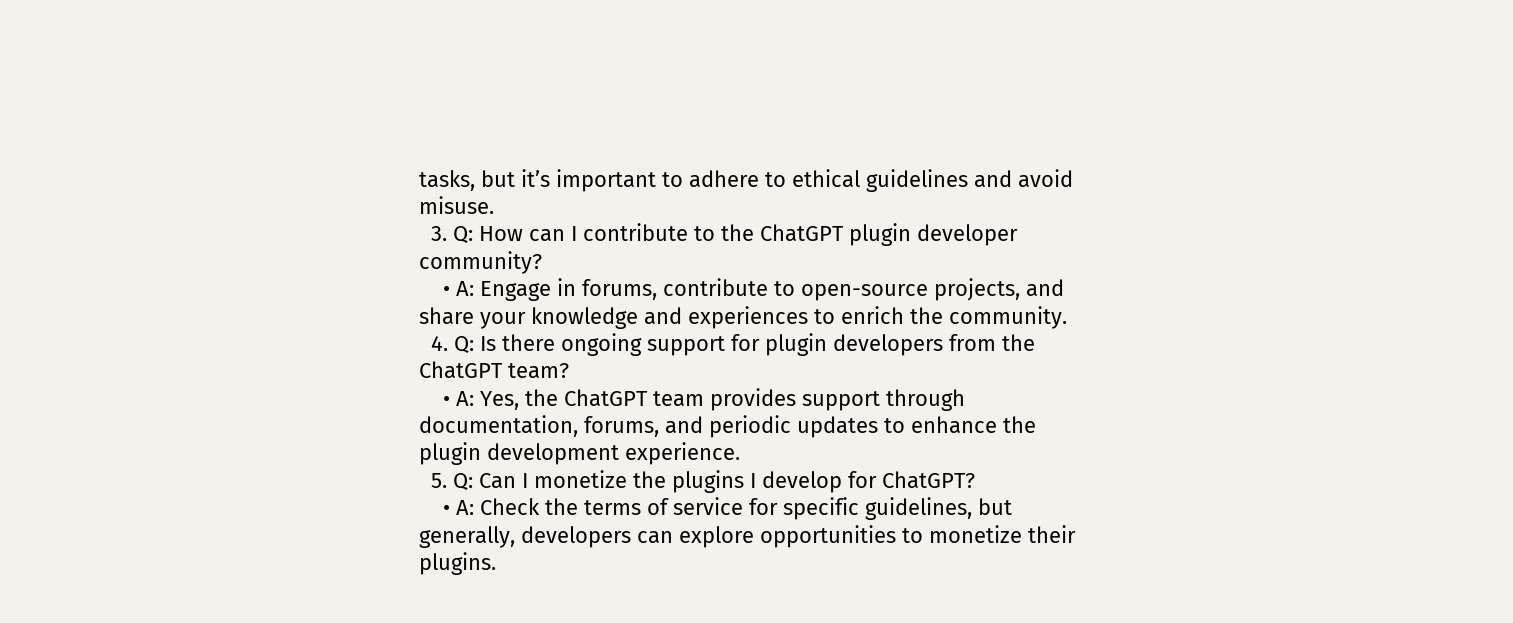tasks, but it’s important to adhere to ethical guidelines and avoid misuse.
  3. Q: How can I contribute to the ChatGPT plugin developer community?
    • A: Engage in forums, contribute to open-source projects, and share your knowledge and experiences to enrich the community.
  4. Q: Is there ongoing support for plugin developers from the ChatGPT team?
    • A: Yes, the ChatGPT team provides support through documentation, forums, and periodic updates to enhance the plugin development experience.
  5. Q: Can I monetize the plugins I develop for ChatGPT?
    • A: Check the terms of service for specific guidelines, but generally, developers can explore opportunities to monetize their plugins.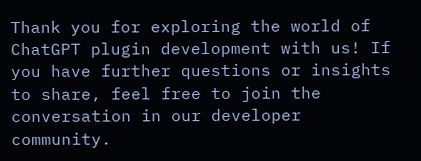Thank you for exploring the world of ChatGPT plugin development with us! If you have further questions or insights to share, feel free to join the conversation in our developer community.